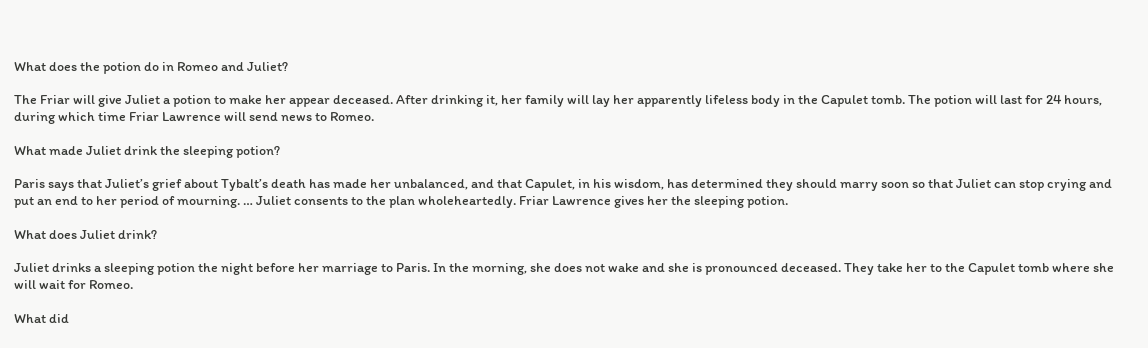What does the potion do in Romeo and Juliet?

The Friar will give Juliet a potion to make her appear deceased. After drinking it, her family will lay her apparently lifeless body in the Capulet tomb. The potion will last for 24 hours, during which time Friar Lawrence will send news to Romeo.

What made Juliet drink the sleeping potion?

Paris says that Juliet’s grief about Tybalt’s death has made her unbalanced, and that Capulet, in his wisdom, has determined they should marry soon so that Juliet can stop crying and put an end to her period of mourning. … Juliet consents to the plan wholeheartedly. Friar Lawrence gives her the sleeping potion.

What does Juliet drink?

Juliet drinks a sleeping potion the night before her marriage to Paris. In the morning, she does not wake and she is pronounced deceased. They take her to the Capulet tomb where she will wait for Romeo.

What did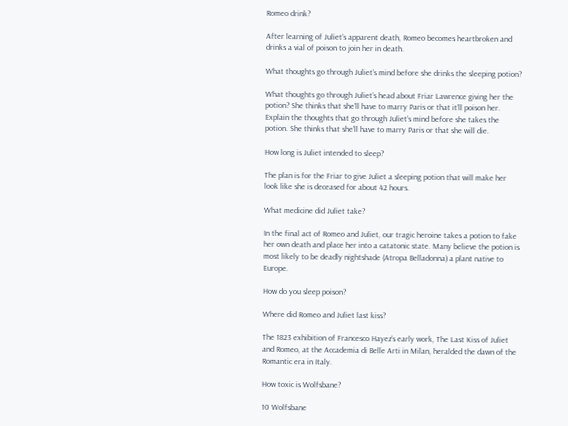Romeo drink?

After learning of Juliet’s apparent death, Romeo becomes heartbroken and drinks a vial of poison to join her in death.

What thoughts go through Juliet’s mind before she drinks the sleeping potion?

What thoughts go through Juliet’s head about Friar Lawrence giving her the potion? She thinks that she’ll have to marry Paris or that it’ll poison her. Explain the thoughts that go through Juliet’s mind before she takes the potion. She thinks that she’ll have to marry Paris or that she will die.

How long is Juliet intended to sleep?

The plan is for the Friar to give Juliet a sleeping potion that will make her look like she is deceased for about 42 hours.

What medicine did Juliet take?

In the final act of Romeo and Juliet, our tragic heroine takes a potion to fake her own death and place her into a catatonic state. Many believe the potion is most likely to be deadly nightshade (Atropa Belladonna) a plant native to Europe.

How do you sleep poison?

Where did Romeo and Juliet last kiss?

The 1823 exhibition of Francesco Hayez’s early work, The Last Kiss of Juliet and Romeo, at the Accademia di Belle Arti in Milan, heralded the dawn of the Romantic era in Italy.

How toxic is Wolfsbane?

10 Wolfsbane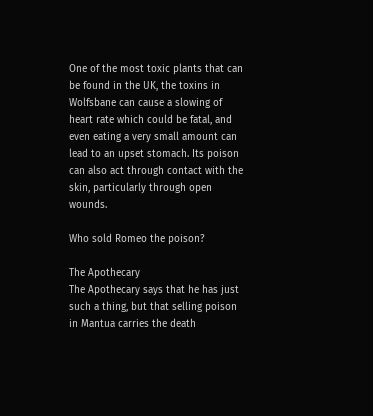One of the most toxic plants that can be found in the UK, the toxins in Wolfsbane can cause a slowing of heart rate which could be fatal, and even eating a very small amount can lead to an upset stomach. Its poison can also act through contact with the skin, particularly through open wounds.

Who sold Romeo the poison?

The Apothecary
The Apothecary says that he has just such a thing, but that selling poison in Mantua carries the death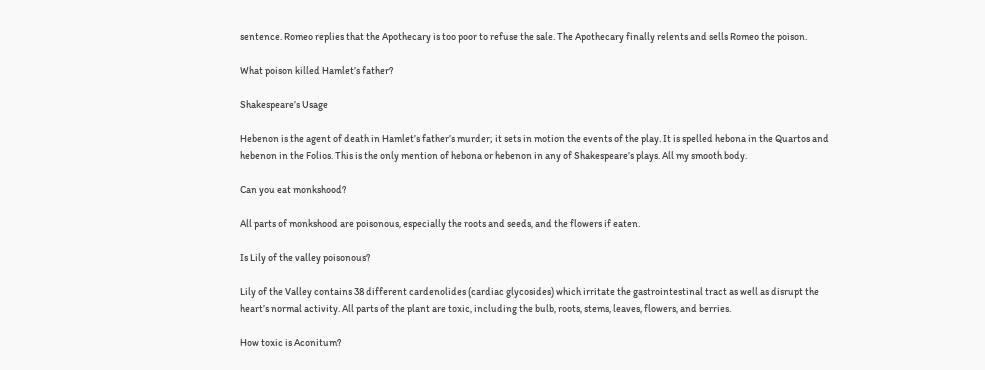sentence. Romeo replies that the Apothecary is too poor to refuse the sale. The Apothecary finally relents and sells Romeo the poison.

What poison killed Hamlet’s father?

Shakespeare’s Usage

Hebenon is the agent of death in Hamlet’s father’s murder; it sets in motion the events of the play. It is spelled hebona in the Quartos and hebenon in the Folios. This is the only mention of hebona or hebenon in any of Shakespeare’s plays. All my smooth body.

Can you eat monkshood?

All parts of monkshood are poisonous, especially the roots and seeds, and the flowers if eaten.

Is Lily of the valley poisonous?

Lily of the Valley contains 38 different cardenolides (cardiac glycosides) which irritate the gastrointestinal tract as well as disrupt the heart’s normal activity. All parts of the plant are toxic, including the bulb, roots, stems, leaves, flowers, and berries.

How toxic is Aconitum?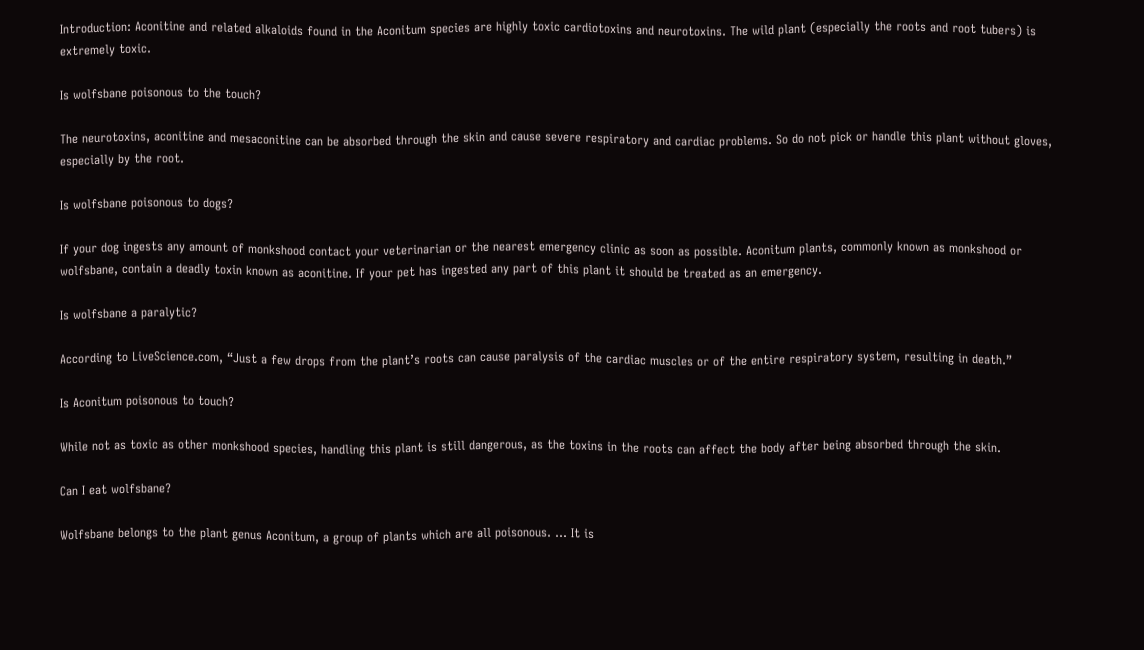Introduction: Aconitine and related alkaloids found in the Aconitum species are highly toxic cardiotoxins and neurotoxins. The wild plant (especially the roots and root tubers) is extremely toxic.

Is wolfsbane poisonous to the touch?

The neurotoxins, aconitine and mesaconitine can be absorbed through the skin and cause severe respiratory and cardiac problems. So do not pick or handle this plant without gloves, especially by the root.

Is wolfsbane poisonous to dogs?

If your dog ingests any amount of monkshood contact your veterinarian or the nearest emergency clinic as soon as possible. Aconitum plants, commonly known as monkshood or wolfsbane, contain a deadly toxin known as aconitine. If your pet has ingested any part of this plant it should be treated as an emergency.

Is wolfsbane a paralytic?

According to LiveScience.com, “Just a few drops from the plant’s roots can cause paralysis of the cardiac muscles or of the entire respiratory system, resulting in death.”

Is Aconitum poisonous to touch?

While not as toxic as other monkshood species, handling this plant is still dangerous, as the toxins in the roots can affect the body after being absorbed through the skin.

Can I eat wolfsbane?

Wolfsbane belongs to the plant genus Aconitum, a group of plants which are all poisonous. … It is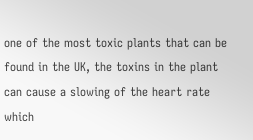one of the most toxic plants that can be found in the UK, the toxins in the plant can cause a slowing of the heart rate which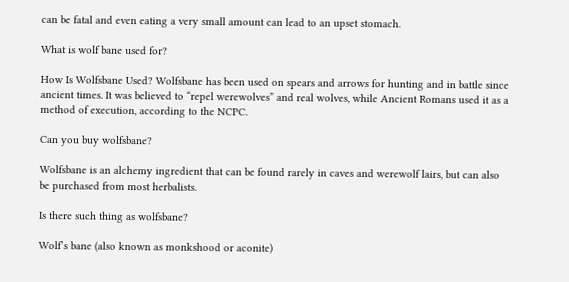can be fatal and even eating a very small amount can lead to an upset stomach.

What is wolf bane used for?

How Is Wolfsbane Used? Wolfsbane has been used on spears and arrows for hunting and in battle since ancient times. It was believed to “repel werewolves” and real wolves, while Ancient Romans used it as a method of execution, according to the NCPC.

Can you buy wolfsbane?

Wolfsbane is an alchemy ingredient that can be found rarely in caves and werewolf lairs, but can also be purchased from most herbalists.

Is there such thing as wolfsbane?

Wolf’s bane (also known as monkshood or aconite)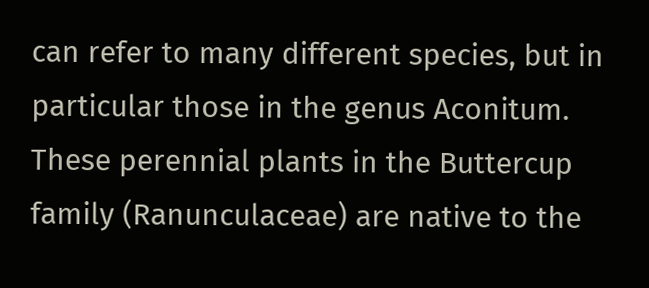can refer to many different species, but in particular those in the genus Aconitum. These perennial plants in the Buttercup family (Ranunculaceae) are native to the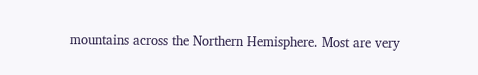mountains across the Northern Hemisphere. Most are very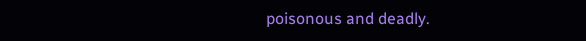poisonous and deadly.